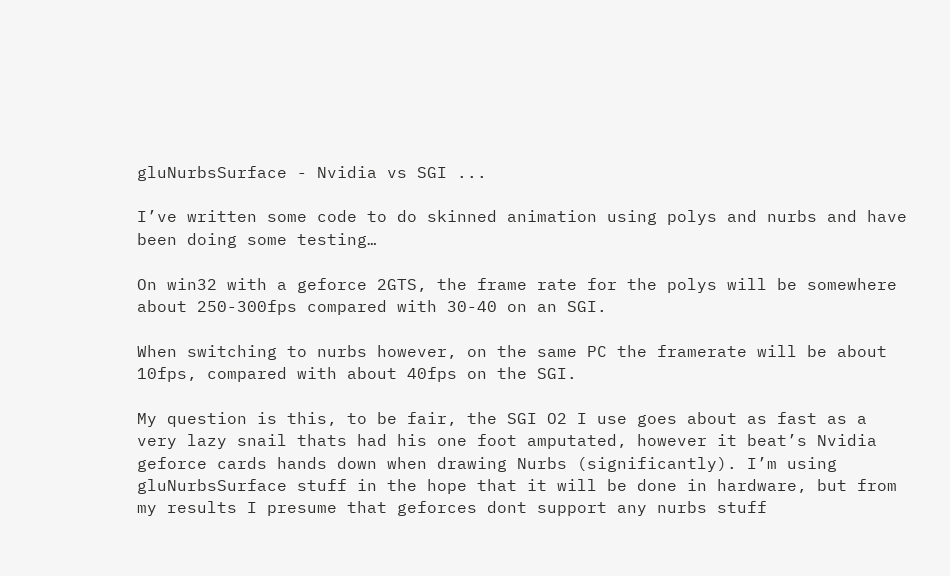gluNurbsSurface - Nvidia vs SGI ...

I’ve written some code to do skinned animation using polys and nurbs and have been doing some testing…

On win32 with a geforce 2GTS, the frame rate for the polys will be somewhere about 250-300fps compared with 30-40 on an SGI.

When switching to nurbs however, on the same PC the framerate will be about 10fps, compared with about 40fps on the SGI.

My question is this, to be fair, the SGI O2 I use goes about as fast as a very lazy snail thats had his one foot amputated, however it beat’s Nvidia geforce cards hands down when drawing Nurbs (significantly). I’m using gluNurbsSurface stuff in the hope that it will be done in hardware, but from my results I presume that geforces dont support any nurbs stuff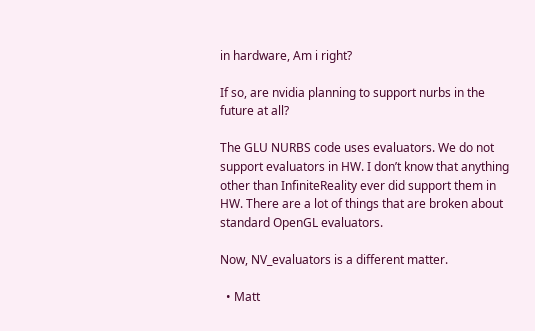in hardware, Am i right?

If so, are nvidia planning to support nurbs in the future at all?

The GLU NURBS code uses evaluators. We do not support evaluators in HW. I don’t know that anything other than InfiniteReality ever did support them in HW. There are a lot of things that are broken about standard OpenGL evaluators.

Now, NV_evaluators is a different matter.

  • Matt